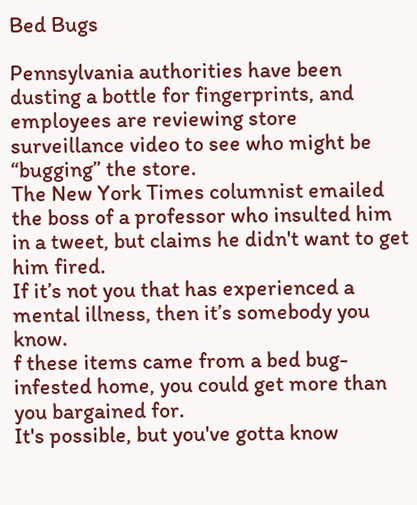Bed Bugs

Pennsylvania authorities have been dusting a bottle for fingerprints, and employees are reviewing store surveillance video to see who might be “bugging” the store.
The New York Times columnist emailed the boss of a professor who insulted him in a tweet, but claims he didn't want to get him fired.
If it’s not you that has experienced a mental illness, then it’s somebody you know.
f these items came from a bed bug-infested home, you could get more than you bargained for.
It's possible, but you've gotta know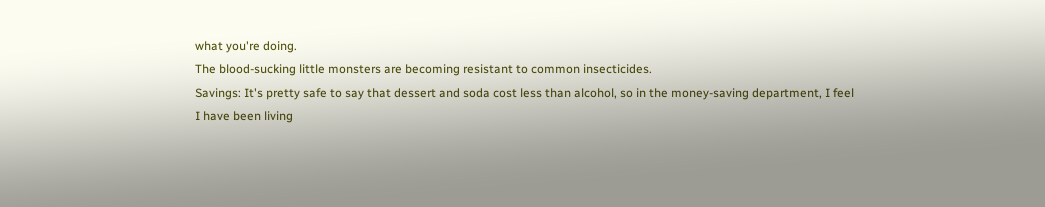what you're doing.
The blood-sucking little monsters are becoming resistant to common insecticides.
Savings: It's pretty safe to say that dessert and soda cost less than alcohol, so in the money-saving department, I feel
I have been living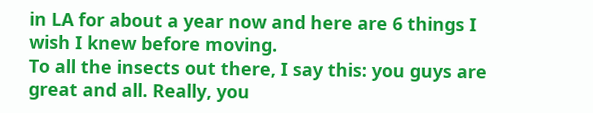in LA for about a year now and here are 6 things I wish I knew before moving.
To all the insects out there, I say this: you guys are great and all. Really, you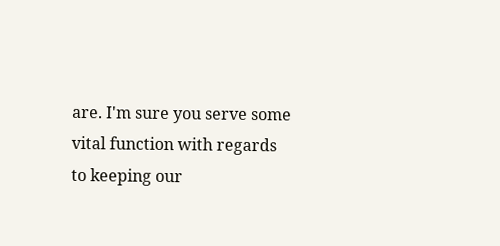are. I'm sure you serve some vital function with regards to keeping our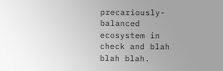precariously-balanced ecosystem in check and blah blah blah.